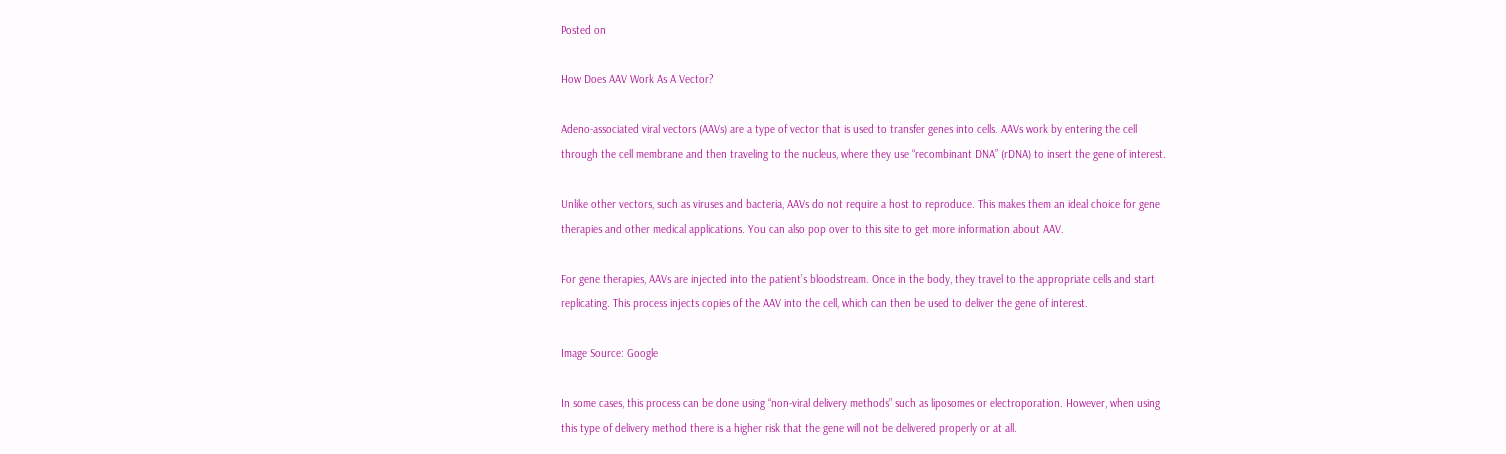Posted on

How Does AAV Work As A Vector?

Adeno-associated viral vectors (AAVs) are a type of vector that is used to transfer genes into cells. AAVs work by entering the cell through the cell membrane and then traveling to the nucleus, where they use “recombinant DNA” (rDNA) to insert the gene of interest.

Unlike other vectors, such as viruses and bacteria, AAVs do not require a host to reproduce. This makes them an ideal choice for gene therapies and other medical applications. You can also pop over to this site to get more information about AAV.

For gene therapies, AAVs are injected into the patient’s bloodstream. Once in the body, they travel to the appropriate cells and start replicating. This process injects copies of the AAV into the cell, which can then be used to deliver the gene of interest.

Image Source: Google

In some cases, this process can be done using “non-viral delivery methods” such as liposomes or electroporation. However, when using this type of delivery method there is a higher risk that the gene will not be delivered properly or at all.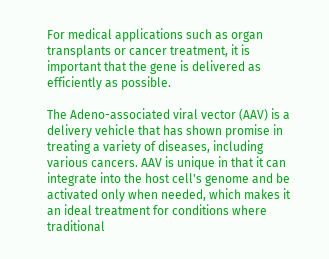For medical applications such as organ transplants or cancer treatment, it is important that the gene is delivered as efficiently as possible.

The Adeno-associated viral vector (AAV) is a delivery vehicle that has shown promise in treating a variety of diseases, including various cancers. AAV is unique in that it can integrate into the host cell's genome and be activated only when needed, which makes it an ideal treatment for conditions where traditional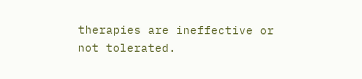therapies are ineffective or not tolerated.